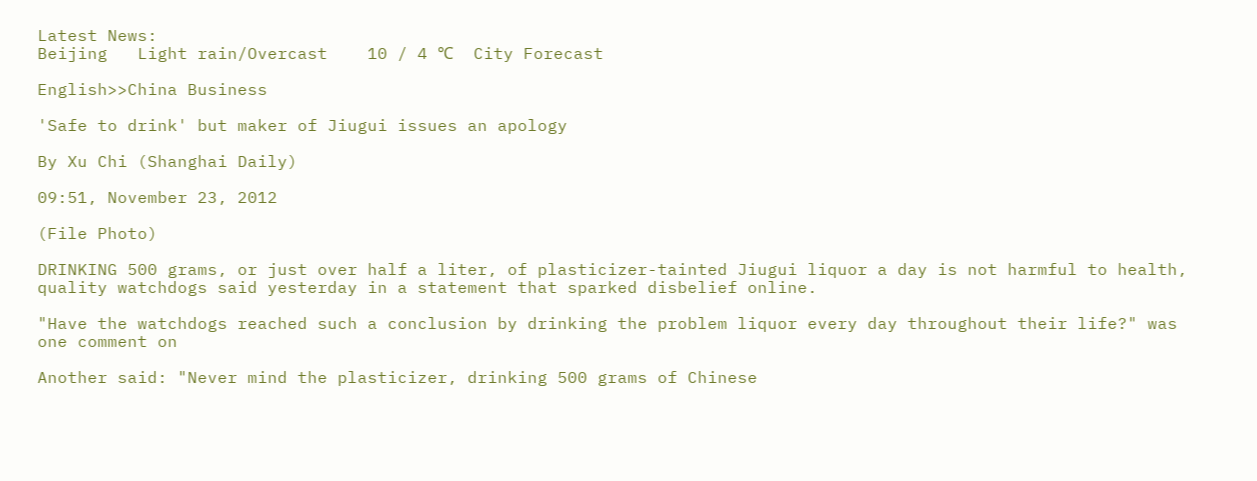Latest News:
Beijing   Light rain/Overcast    10 / 4 ℃  City Forecast

English>>China Business

'Safe to drink' but maker of Jiugui issues an apology

By Xu Chi (Shanghai Daily)

09:51, November 23, 2012

(File Photo)

DRINKING 500 grams, or just over half a liter, of plasticizer-tainted Jiugui liquor a day is not harmful to health, quality watchdogs said yesterday in a statement that sparked disbelief online.

"Have the watchdogs reached such a conclusion by drinking the problem liquor every day throughout their life?" was one comment on

Another said: "Never mind the plasticizer, drinking 500 grams of Chinese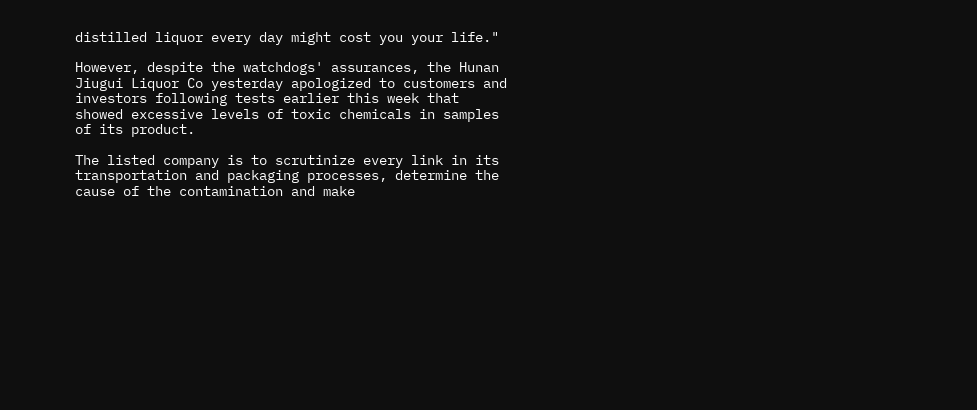distilled liquor every day might cost you your life."

However, despite the watchdogs' assurances, the Hunan Jiugui Liquor Co yesterday apologized to customers and investors following tests earlier this week that showed excessive levels of toxic chemicals in samples of its product.

The listed company is to scrutinize every link in its transportation and packaging processes, determine the cause of the contamination and make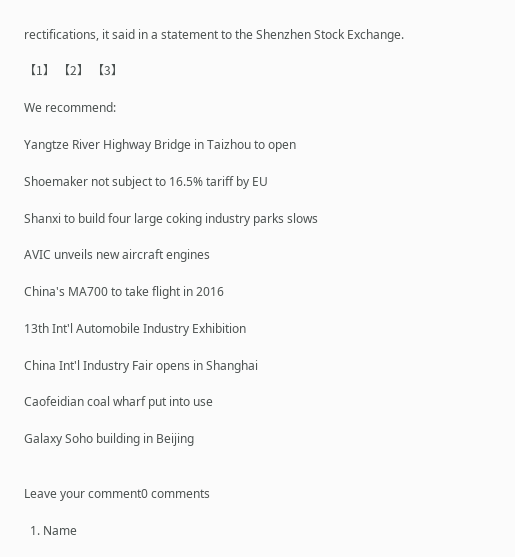rectifications, it said in a statement to the Shenzhen Stock Exchange.

【1】 【2】 【3】

We recommend:

Yangtze River Highway Bridge in Taizhou to open

Shoemaker not subject to 16.5% tariff by EU

Shanxi to build four large coking industry parks slows

AVIC unveils new aircraft engines

China's MA700 to take flight in 2016

13th Int'l Automobile Industry Exhibition

China Int'l Industry Fair opens in Shanghai

Caofeidian coal wharf put into use

Galaxy Soho building in Beijing


Leave your comment0 comments

  1. Name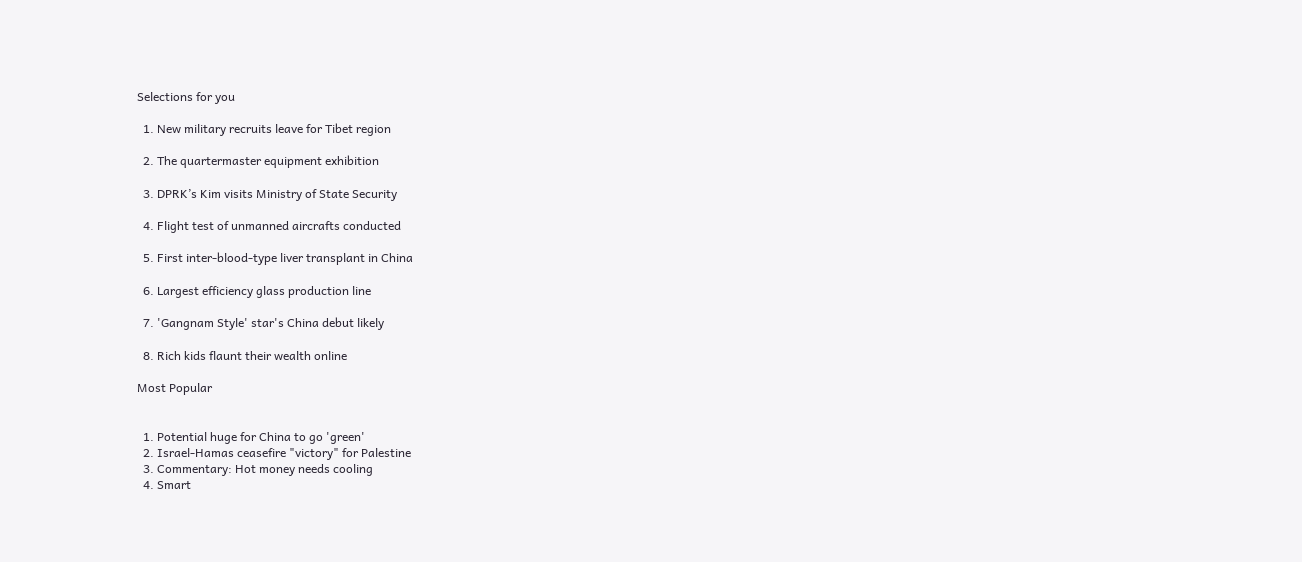Selections for you

  1. New military recruits leave for Tibet region

  2. The quartermaster equipment exhibition

  3. DPRK’s Kim visits Ministry of State Security

  4. Flight test of unmanned aircrafts conducted

  5. First inter-blood-type liver transplant in China

  6. Largest efficiency glass production line

  7. 'Gangnam Style' star's China debut likely

  8. Rich kids flaunt their wealth online

Most Popular


  1. Potential huge for China to go 'green'
  2. Israel-Hamas ceasefire "victory" for Palestine
  3. Commentary: Hot money needs cooling
  4. Smart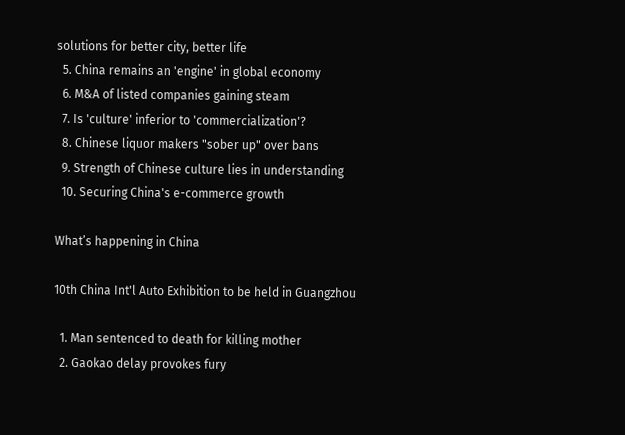solutions for better city, better life
  5. China remains an 'engine' in global economy
  6. M&A of listed companies gaining steam
  7. Is 'culture' inferior to 'commercialization'?
  8. Chinese liquor makers "sober up" over bans
  9. Strength of Chinese culture lies in understanding
  10. Securing China's e-commerce growth

What’s happening in China

10th China Int'l Auto Exhibition to be held in Guangzhou

  1. Man sentenced to death for killing mother
  2. Gaokao delay provokes fury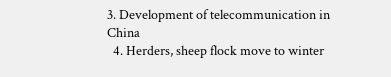3. Development of telecommunication in China
  4. Herders, sheep flock move to winter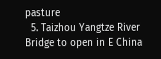pasture
  5. Taizhou Yangtze River Bridge to open in E China